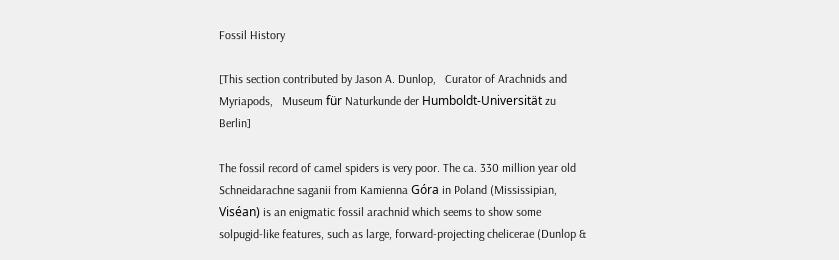Fossil History

[This section contributed by Jason A. Dunlop,   Curator of Arachnids and Myriapods,   Museum für Naturkunde der Humboldt-Universität zu Berlin]

The fossil record of camel spiders is very poor. The ca. 330 million year old Schneidarachne saganii from Kamienna Góra in Poland (Mississipian, Viséan) is an enigmatic fossil arachnid which seems to show some solpugid-like features, such as large, forward-projecting chelicerae (Dunlop &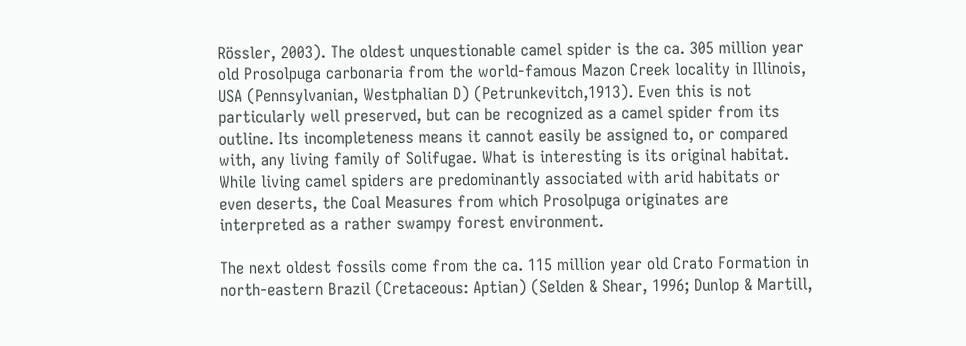Rössler, 2003). The oldest unquestionable camel spider is the ca. 305 million year old Prosolpuga carbonaria from the world-famous Mazon Creek locality in Illinois, USA (Pennsylvanian, Westphalian D) (Petrunkevitch,1913). Even this is not particularly well preserved, but can be recognized as a camel spider from its outline. Its incompleteness means it cannot easily be assigned to, or compared with, any living family of Solifugae. What is interesting is its original habitat. While living camel spiders are predominantly associated with arid habitats or even deserts, the Coal Measures from which Prosolpuga originates are interpreted as a rather swampy forest environment.

The next oldest fossils come from the ca. 115 million year old Crato Formation in north-eastern Brazil (Cretaceous: Aptian) (Selden & Shear, 1996; Dunlop & Martill,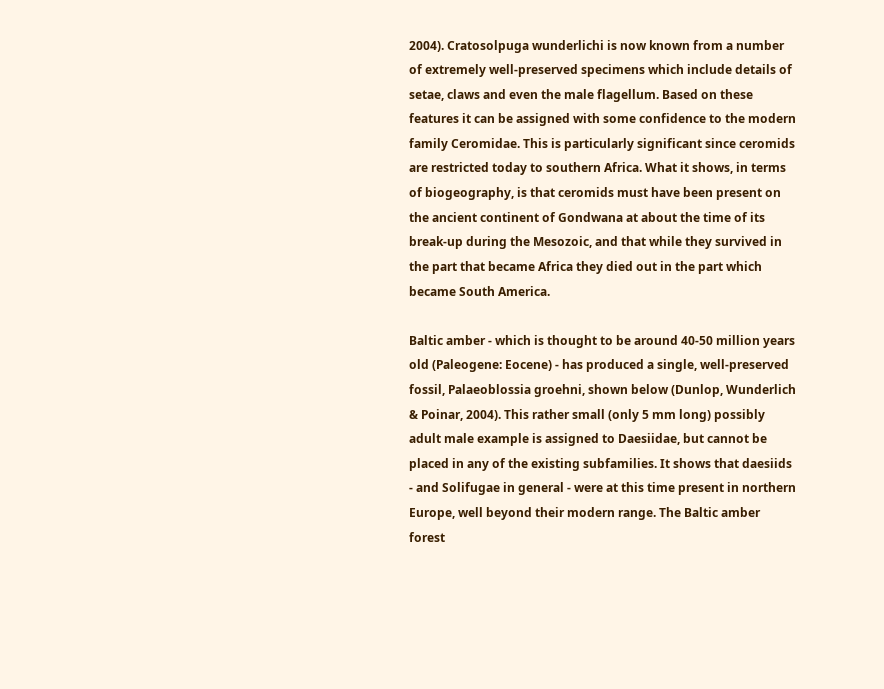2004). Cratosolpuga wunderlichi is now known from a number of extremely well-preserved specimens which include details of setae, claws and even the male flagellum. Based on these features it can be assigned with some confidence to the modern family Ceromidae. This is particularly significant since ceromids are restricted today to southern Africa. What it shows, in terms of biogeography, is that ceromids must have been present on the ancient continent of Gondwana at about the time of its break-up during the Mesozoic, and that while they survived in the part that became Africa they died out in the part which became South America.

Baltic amber - which is thought to be around 40-50 million years old (Paleogene: Eocene) - has produced a single, well-preserved fossil, Palaeoblossia groehni, shown below (Dunlop, Wunderlich & Poinar, 2004). This rather small (only 5 mm long) possibly adult male example is assigned to Daesiidae, but cannot be placed in any of the existing subfamilies. It shows that daesiids - and Solifugae in general - were at this time present in northern Europe, well beyond their modern range. The Baltic amber forest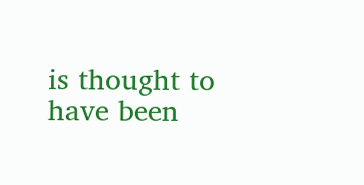is thought to have been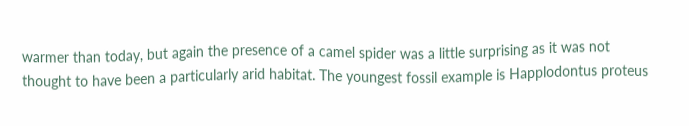warmer than today, but again the presence of a camel spider was a little surprising as it was not thought to have been a particularly arid habitat. The youngest fossil example is Happlodontus proteus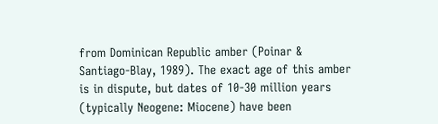from Dominican Republic amber (Poinar & Santiago-Blay, 1989). The exact age of this amber is in dispute, but dates of 10-30 million years (typically Neogene: Miocene) have been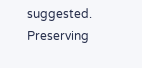suggested. Preserving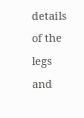details of the legs and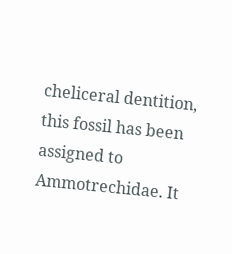cheliceral dentition, this fossil has been assigned to Ammotrechidae. It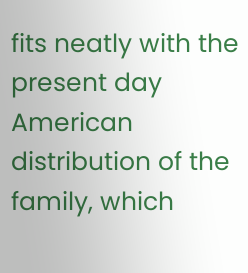fits neatly with the present day American distribution of the family, which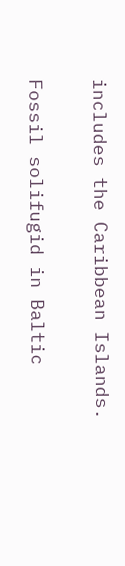includes the Caribbean Islands.

Fossil solifugid in Baltic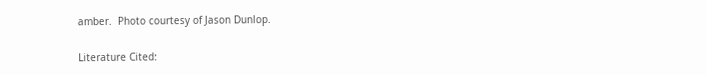amber.  Photo courtesy of Jason Dunlop.

Literature Cited: